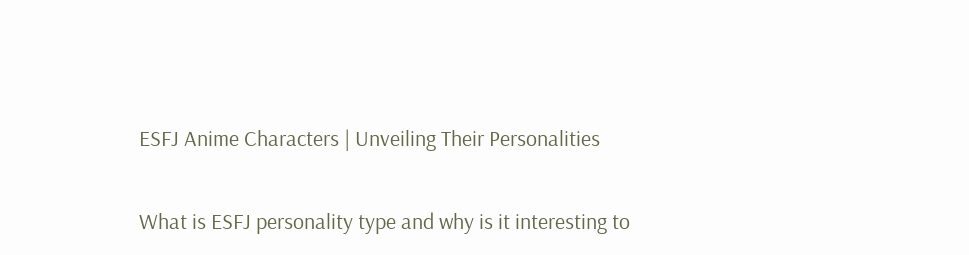ESFJ Anime Characters | Unveiling Their Personalities

What is ESFJ personality type and why is it interesting to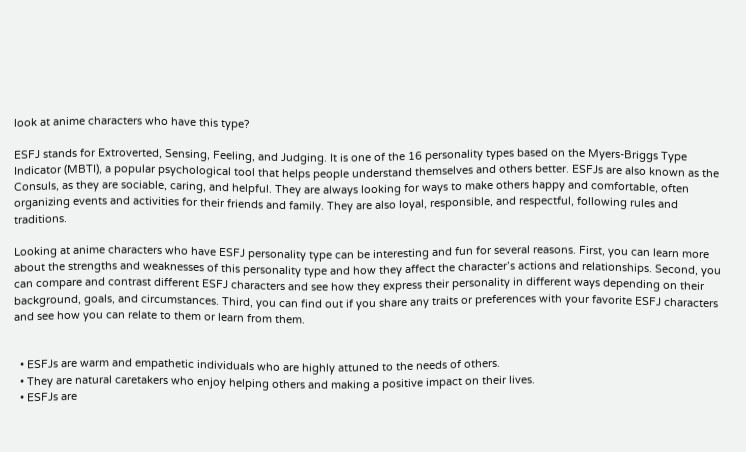look at anime characters who have this type?

ESFJ stands for Extroverted, Sensing, Feeling, and Judging. It is one of the 16 personality types based on the Myers-Briggs Type Indicator (MBTI), a popular psychological tool that helps people understand themselves and others better. ESFJs are also known as the Consuls, as they are sociable, caring, and helpful. They are always looking for ways to make others happy and comfortable, often organizing events and activities for their friends and family. They are also loyal, responsible, and respectful, following rules and traditions.

Looking at anime characters who have ESFJ personality type can be interesting and fun for several reasons. First, you can learn more about the strengths and weaknesses of this personality type and how they affect the character’s actions and relationships. Second, you can compare and contrast different ESFJ characters and see how they express their personality in different ways depending on their background, goals, and circumstances. Third, you can find out if you share any traits or preferences with your favorite ESFJ characters and see how you can relate to them or learn from them.


  • ESFJs are warm and empathetic individuals who are highly attuned to the needs of others.
  • They are natural caretakers who enjoy helping others and making a positive impact on their lives.
  • ESFJs are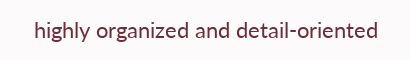highly organized and detail-oriented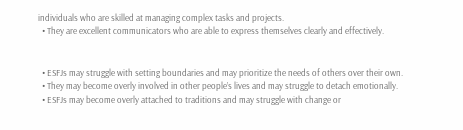individuals who are skilled at managing complex tasks and projects.
  • They are excellent communicators who are able to express themselves clearly and effectively.


  • ESFJs may struggle with setting boundaries and may prioritize the needs of others over their own.
  • They may become overly involved in other people’s lives and may struggle to detach emotionally.
  • ESFJs may become overly attached to traditions and may struggle with change or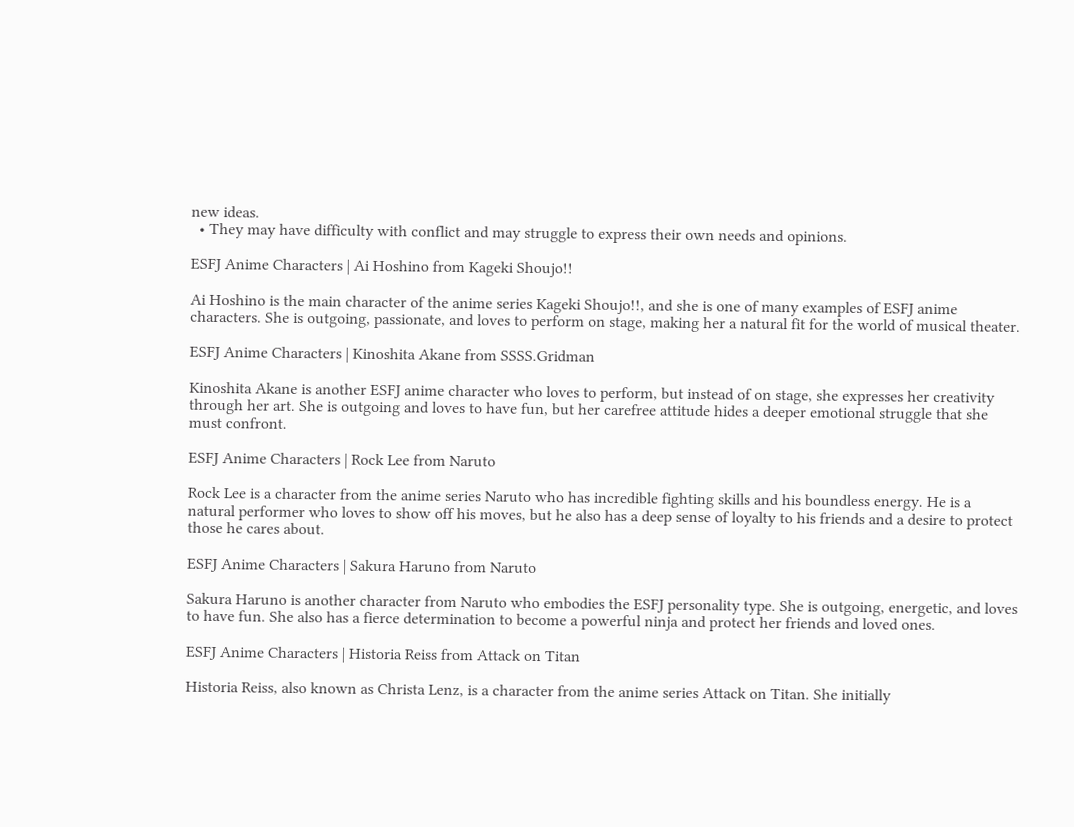new ideas.
  • They may have difficulty with conflict and may struggle to express their own needs and opinions.

ESFJ Anime Characters | Ai Hoshino from Kageki Shoujo!!

Ai Hoshino is the main character of the anime series Kageki Shoujo!!, and she is one of many examples of ESFJ anime characters. She is outgoing, passionate, and loves to perform on stage, making her a natural fit for the world of musical theater.

ESFJ Anime Characters | Kinoshita Akane from SSSS.Gridman

Kinoshita Akane is another ESFJ anime character who loves to perform, but instead of on stage, she expresses her creativity through her art. She is outgoing and loves to have fun, but her carefree attitude hides a deeper emotional struggle that she must confront.

ESFJ Anime Characters | Rock Lee from Naruto

Rock Lee is a character from the anime series Naruto who has incredible fighting skills and his boundless energy. He is a natural performer who loves to show off his moves, but he also has a deep sense of loyalty to his friends and a desire to protect those he cares about.

ESFJ Anime Characters | Sakura Haruno from Naruto

Sakura Haruno is another character from Naruto who embodies the ESFJ personality type. She is outgoing, energetic, and loves to have fun. She also has a fierce determination to become a powerful ninja and protect her friends and loved ones.

ESFJ Anime Characters | Historia Reiss from Attack on Titan

Historia Reiss, also known as Christa Lenz, is a character from the anime series Attack on Titan. She initially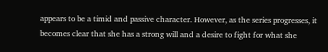appears to be a timid and passive character. However, as the series progresses, it becomes clear that she has a strong will and a desire to fight for what she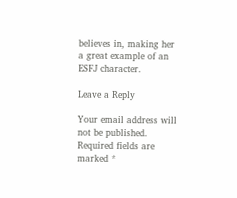believes in, making her a great example of an ESFJ character.

Leave a Reply

Your email address will not be published. Required fields are marked *